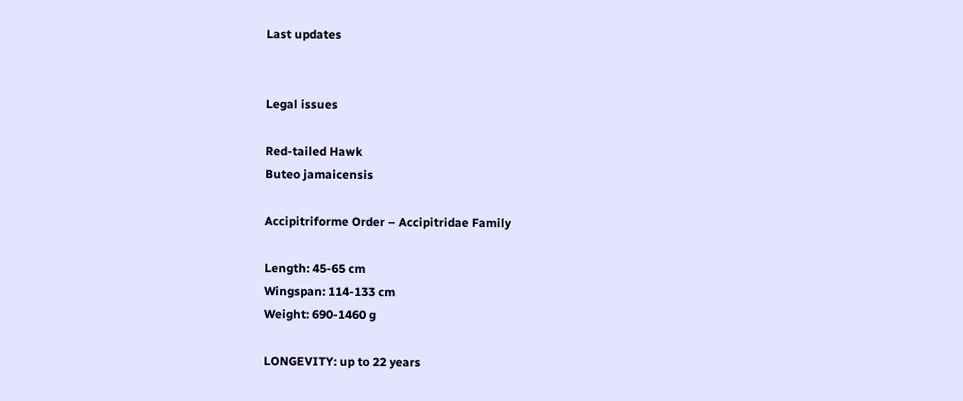Last updates


Legal issues

Red-tailed Hawk
Buteo jamaicensis

Accipitriforme Order – Accipitridae Family

Length: 45-65 cm
Wingspan: 114-133 cm
Weight: 690-1460 g

LONGEVITY: up to 22 years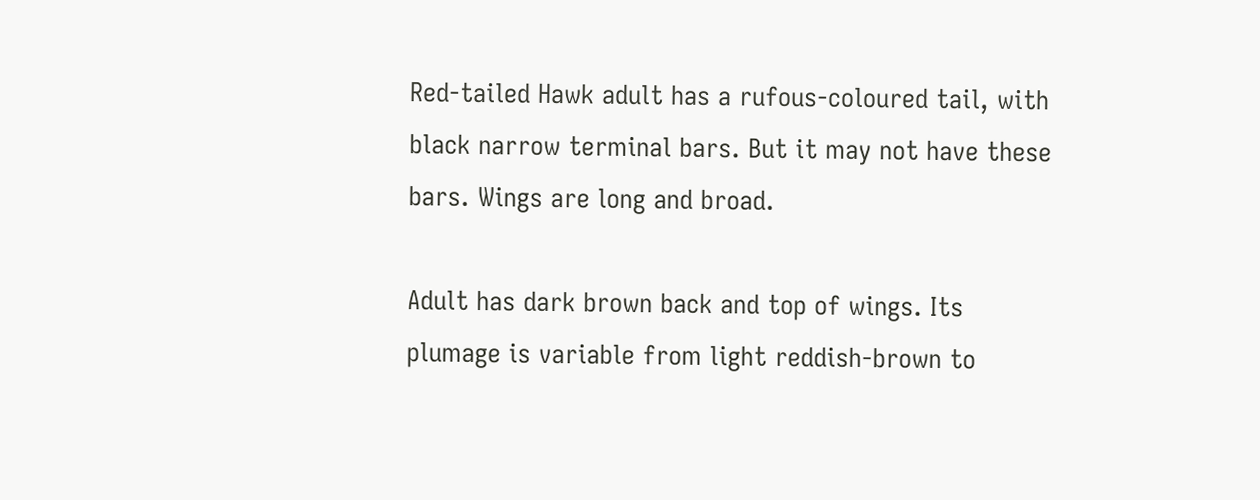Red-tailed Hawk adult has a rufous-coloured tail, with black narrow terminal bars. But it may not have these bars. Wings are long and broad.

Adult has dark brown back and top of wings. Its plumage is variable from light reddish-brown to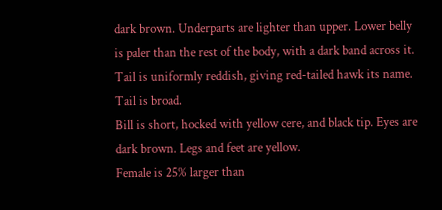dark brown. Underparts are lighter than upper. Lower belly is paler than the rest of the body, with a dark band across it. Tail is uniformly reddish, giving red-tailed hawk its name. Tail is broad.
Bill is short, hocked with yellow cere, and black tip. Eyes are dark brown. Legs and feet are yellow.
Female is 25% larger than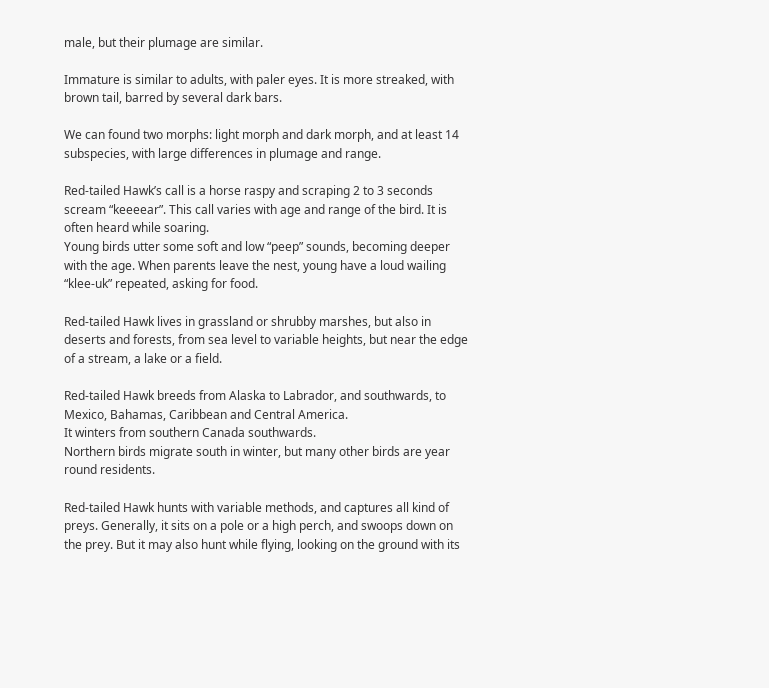male, but their plumage are similar.

Immature is similar to adults, with paler eyes. It is more streaked, with brown tail, barred by several dark bars.

We can found two morphs: light morph and dark morph, and at least 14 subspecies, with large differences in plumage and range.

Red-tailed Hawk’s call is a horse raspy and scraping 2 to 3 seconds scream “keeeear”. This call varies with age and range of the bird. It is often heard while soaring.
Young birds utter some soft and low “peep” sounds, becoming deeper with the age. When parents leave the nest, young have a loud wailing “klee-uk” repeated, asking for food.

Red-tailed Hawk lives in grassland or shrubby marshes, but also in deserts and forests, from sea level to variable heights, but near the edge of a stream, a lake or a field.

Red-tailed Hawk breeds from Alaska to Labrador, and southwards, to Mexico, Bahamas, Caribbean and Central America.
It winters from southern Canada southwards.
Northern birds migrate south in winter, but many other birds are year round residents.

Red-tailed Hawk hunts with variable methods, and captures all kind of preys. Generally, it sits on a pole or a high perch, and swoops down on the prey. But it may also hunt while flying, looking on the ground with its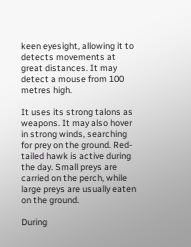keen eyesight, allowing it to detects movements at great distances. It may detect a mouse from 100 metres high.

It uses its strong talons as weapons. It may also hover in strong winds, searching for prey on the ground. Red-tailed hawk is active during the day. Small preys are carried on the perch, while large preys are usually eaten on the ground.

During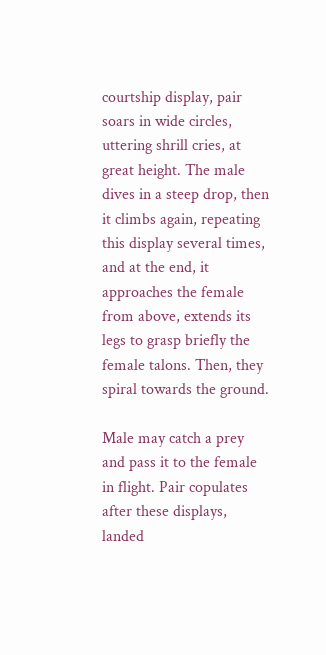courtship display, pair soars in wide circles, uttering shrill cries, at great height. The male dives in a steep drop, then it climbs again, repeating this display several times, and at the end, it approaches the female from above, extends its legs to grasp briefly the female talons. Then, they spiral towards the ground.

Male may catch a prey and pass it to the female in flight. Pair copulates after these displays, landed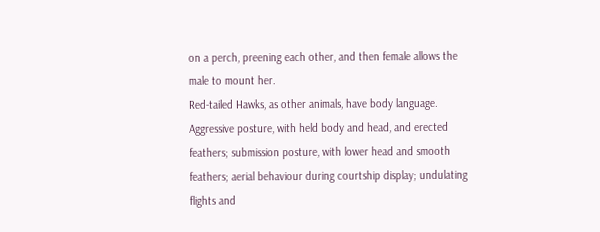on a perch, preening each other, and then female allows the male to mount her.
Red-tailed Hawks, as other animals, have body language. Aggressive posture, with held body and head, and erected feathers; submission posture, with lower head and smooth feathers; aerial behaviour during courtship display; undulating flights and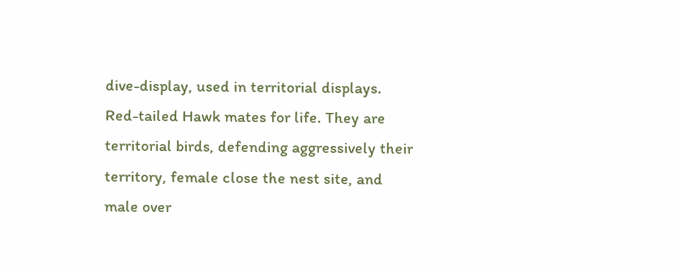dive-display, used in territorial displays.
Red-tailed Hawk mates for life. They are territorial birds, defending aggressively their territory, female close the nest site, and male over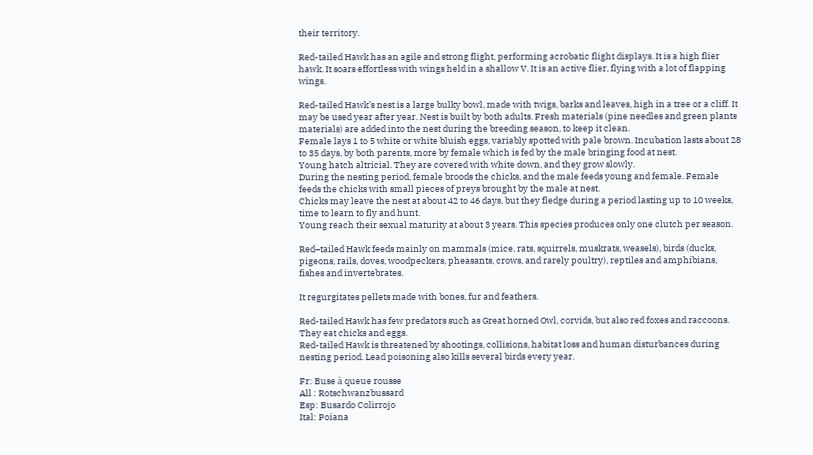their territory.

Red-tailed Hawk has an agile and strong flight, performing acrobatic flight displays. It is a high flier hawk. It soars effortless with wings held in a shallow V. It is an active flier, flying with a lot of flapping wings.

Red-tailed Hawk’s nest is a large bulky bowl, made with twigs, barks and leaves, high in a tree or a cliff. It may be used year after year. Nest is built by both adults. Fresh materials (pine needles and green plants materials) are added into the nest during the breeding season, to keep it clean.
Female lays 1 to 5 white or white bluish eggs, variably spotted with pale brown. Incubation lasts about 28 to 35 days, by both parents, more by female which is fed by the male bringing food at nest.
Young hatch altricial. They are covered with white down, and they grow slowly.
During the nesting period, female broods the chicks, and the male feeds young and female. Female feeds the chicks with small pieces of preys brought by the male at nest.
Chicks may leave the nest at about 42 to 46 days, but they fledge during a period lasting up to 10 weeks, time to learn to fly and hunt.
Young reach their sexual maturity at about 3 years. This species produces only one clutch per season.

Red–tailed Hawk feeds mainly on mammals (mice, rats, squirrels, muskrats, weasels), birds (ducks, pigeons, rails, doves, woodpeckers, pheasants, crows, and rarely poultry), reptiles and amphibians, fishes and invertebrates.

It regurgitates pellets made with bones, fur and feathers.

Red-tailed Hawk has few predators such as Great horned Owl, corvids, but also red foxes and raccoons. They eat chicks and eggs.
Red-tailed Hawk is threatened by shootings, collisions, habitat loss and human disturbances during nesting period. Lead poisoning also kills several birds every year.

Fr: Buse à queue rousse
All : Rotschwanzbussard
Esp: Busardo Colirrojo
Ital: Poiana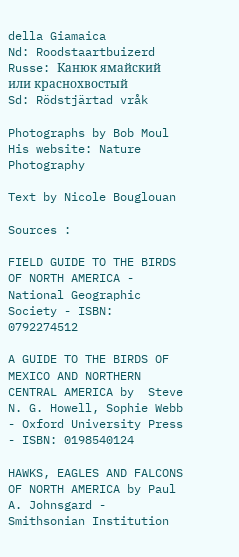della Giamaica
Nd: Roodstaartbuizerd
Russe: Канюк ямайский или краснохвостый
Sd: Rödstjärtad vråk

Photographs by Bob Moul
His website: Nature Photography

Text by Nicole Bouglouan

Sources :

FIELD GUIDE TO THE BIRDS OF NORTH AMERICA - National Geographic Society - ISBN: 0792274512

A GUIDE TO THE BIRDS OF MEXICO AND NORTHERN CENTRAL AMERICA by  Steve N. G. Howell, Sophie Webb - Oxford University Press - ISBN: 0198540124

HAWKS, EAGLES AND FALCONS OF NORTH AMERICA by Paul A. Johnsgard - Smithsonian Institution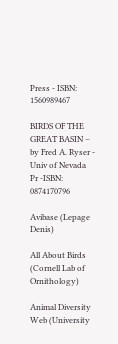Press - ISBN: 1560989467

BIRDS OF THE GREAT BASIN – by Fred A. Ryser - Univ of Nevada Pr -ISBN: 0874170796

Avibase (Lepage Denis)

All About Birds (Cornell Lab of Ornithology)

Animal Diversity Web (University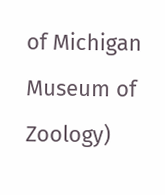of Michigan Museum of Zoology)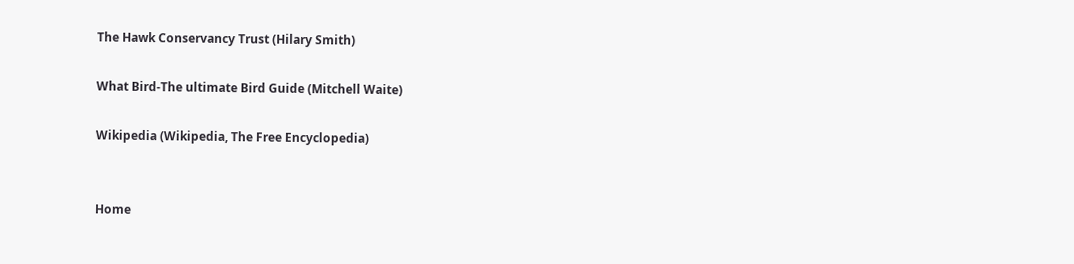The Hawk Conservancy Trust (Hilary Smith)

What Bird-The ultimate Bird Guide (Mitchell Waite)

Wikipedia (Wikipedia, The Free Encyclopedia)


Home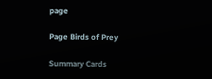page

Page Birds of Prey

Summary Cards